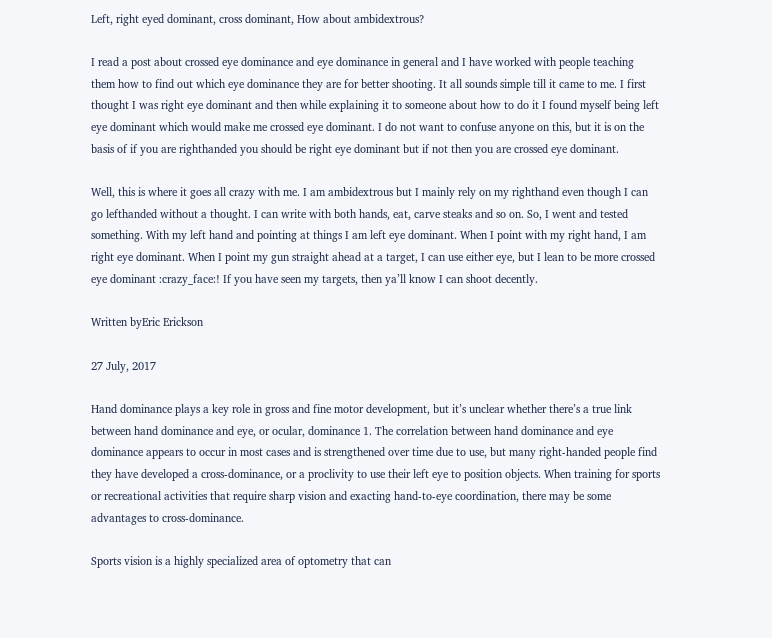Left, right eyed dominant, cross dominant, How about ambidextrous?

I read a post about crossed eye dominance and eye dominance in general and I have worked with people teaching them how to find out which eye dominance they are for better shooting. It all sounds simple till it came to me. I first thought I was right eye dominant and then while explaining it to someone about how to do it I found myself being left eye dominant which would make me crossed eye dominant. I do not want to confuse anyone on this, but it is on the basis of if you are righthanded you should be right eye dominant but if not then you are crossed eye dominant.

Well, this is where it goes all crazy with me. I am ambidextrous but I mainly rely on my righthand even though I can go lefthanded without a thought. I can write with both hands, eat, carve steaks and so on. So, I went and tested something. With my left hand and pointing at things I am left eye dominant. When I point with my right hand, I am right eye dominant. When I point my gun straight ahead at a target, I can use either eye, but I lean to be more crossed eye dominant :crazy_face:! If you have seen my targets, then ya’ll know I can shoot decently.

Written byEric Erickson

27 July, 2017

Hand dominance plays a key role in gross and fine motor development, but it’s unclear whether there’s a true link between hand dominance and eye, or ocular, dominance 1. The correlation between hand dominance and eye dominance appears to occur in most cases and is strengthened over time due to use, but many right-handed people find they have developed a cross-dominance, or a proclivity to use their left eye to position objects. When training for sports or recreational activities that require sharp vision and exacting hand-to-eye coordination, there may be some advantages to cross-dominance.

Sports vision is a highly specialized area of optometry that can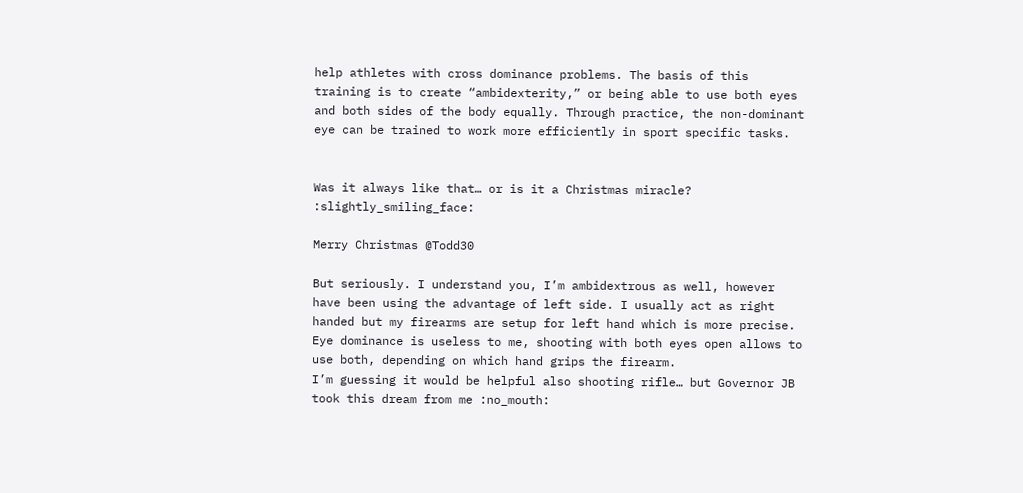help athletes with cross dominance problems. The basis of this training is to create “ambidexterity,” or being able to use both eyes and both sides of the body equally. Through practice, the non-dominant eye can be trained to work more efficiently in sport specific tasks.


Was it always like that… or is it a Christmas miracle? :slightly_smiling_face:

Merry Christmas @Todd30

But seriously. I understand you, I’m ambidextrous as well, however have been using the advantage of left side. I usually act as right handed but my firearms are setup for left hand which is more precise.
Eye dominance is useless to me, shooting with both eyes open allows to use both, depending on which hand grips the firearm.
I’m guessing it would be helpful also shooting rifle… but Governor JB took this dream from me :no_mouth: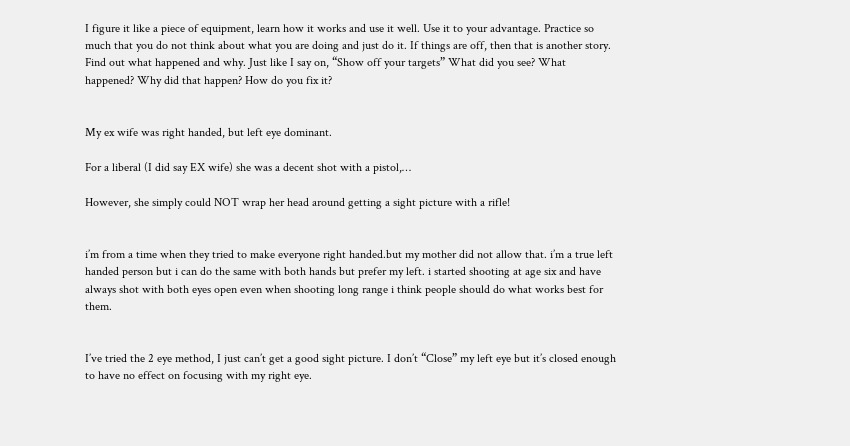I figure it like a piece of equipment, learn how it works and use it well. Use it to your advantage. Practice so much that you do not think about what you are doing and just do it. If things are off, then that is another story. Find out what happened and why. Just like I say on, “Show off your targets” What did you see? What happened? Why did that happen? How do you fix it?


My ex wife was right handed, but left eye dominant.

For a liberal (I did say EX wife) she was a decent shot with a pistol,…

However, she simply could NOT wrap her head around getting a sight picture with a rifle!


i’m from a time when they tried to make everyone right handed.but my mother did not allow that. i’m a true left handed person but i can do the same with both hands but prefer my left. i started shooting at age six and have always shot with both eyes open even when shooting long range i think people should do what works best for them.


I’ve tried the 2 eye method, I just can’t get a good sight picture. I don’t “Close” my left eye but it’s closed enough to have no effect on focusing with my right eye.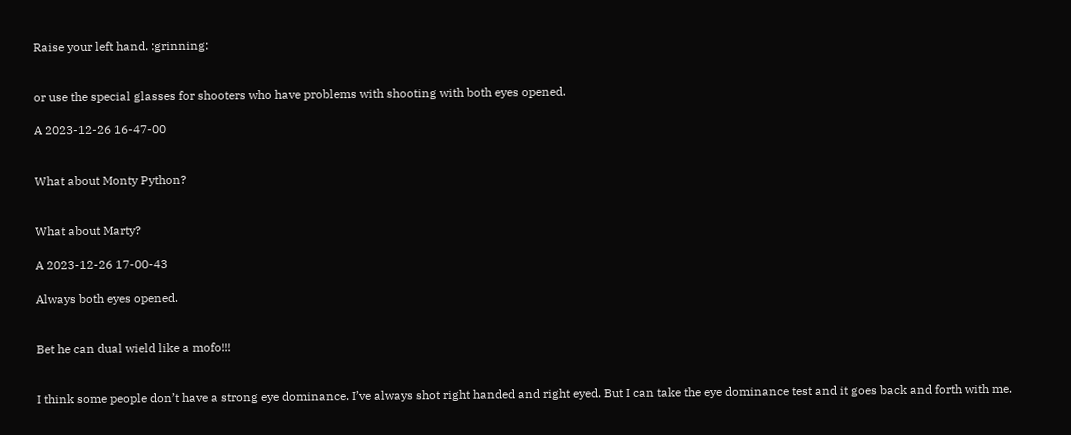Raise your left hand. :grinning:


or use the special glasses for shooters who have problems with shooting with both eyes opened.

A 2023-12-26 16-47-00


What about Monty Python?


What about Marty?

A 2023-12-26 17-00-43

Always both eyes opened.


Bet he can dual wield like a mofo!!!


I think some people don’t have a strong eye dominance. I’ve always shot right handed and right eyed. But I can take the eye dominance test and it goes back and forth with me.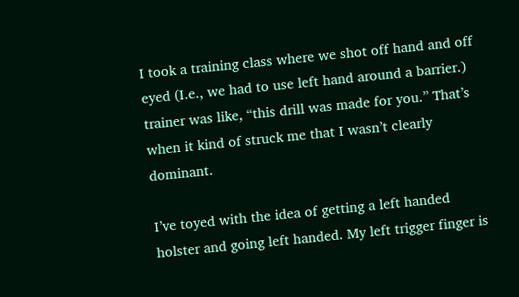I took a training class where we shot off hand and off eyed (I.e., we had to use left hand around a barrier.) trainer was like, “this drill was made for you.” That’s when it kind of struck me that I wasn’t clearly dominant.

I’ve toyed with the idea of getting a left handed holster and going left handed. My left trigger finger is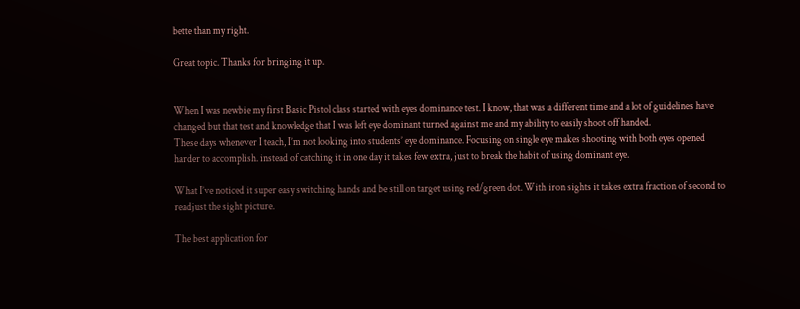bette than my right.

Great topic. Thanks for bringing it up.


When I was newbie my first Basic Pistol class started with eyes dominance test. I know, that was a different time and a lot of guidelines have changed but that test and knowledge that I was left eye dominant turned against me and my ability to easily shoot off handed.
These days whenever I teach, I’m not looking into students’ eye dominance. Focusing on single eye makes shooting with both eyes opened harder to accomplish. instead of catching it in one day it takes few extra, just to break the habit of using dominant eye.

What I’ve noticed it super easy switching hands and be still on target using red/green dot. With iron sights it takes extra fraction of second to readjust the sight picture.

The best application for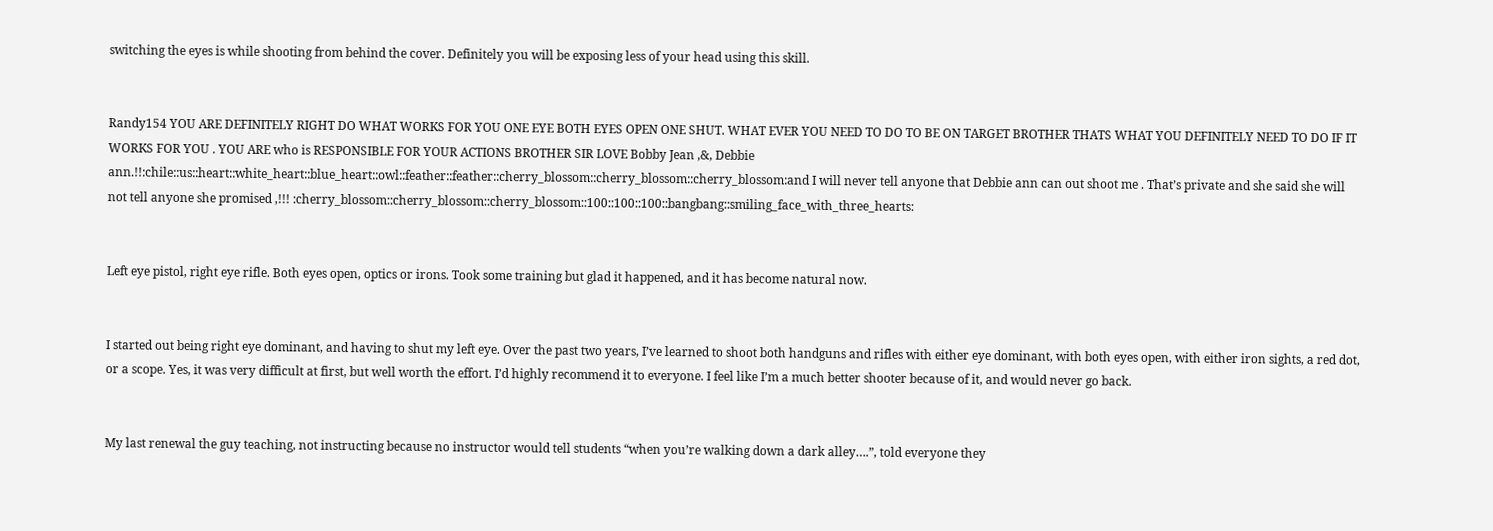switching the eyes is while shooting from behind the cover. Definitely you will be exposing less of your head using this skill.


Randy154 YOU ARE DEFINITELY RIGHT DO WHAT WORKS FOR YOU ONE EYE BOTH EYES OPEN ONE SHUT. WHAT EVER YOU NEED TO DO TO BE ON TARGET BROTHER THATS WHAT YOU DEFINITELY NEED TO DO IF IT WORKS FOR YOU . YOU ARE who is RESPONSIBLE FOR YOUR ACTIONS BROTHER SIR LOVE Bobby Jean ,&, Debbie ann.!!:chile::us::heart::white_heart::blue_heart::owl::feather::feather::cherry_blossom::cherry_blossom::cherry_blossom:and I will never tell anyone that Debbie ann can out shoot me . That’s private and she said she will not tell anyone she promised ,!!! :cherry_blossom::cherry_blossom::cherry_blossom::100::100::100::bangbang::smiling_face_with_three_hearts:


Left eye pistol, right eye rifle. Both eyes open, optics or irons. Took some training but glad it happened, and it has become natural now.


I started out being right eye dominant, and having to shut my left eye. Over the past two years, I’ve learned to shoot both handguns and rifles with either eye dominant, with both eyes open, with either iron sights, a red dot, or a scope. Yes, it was very difficult at first, but well worth the effort. I’d highly recommend it to everyone. I feel like I’m a much better shooter because of it, and would never go back.


My last renewal the guy teaching, not instructing because no instructor would tell students “when you’re walking down a dark alley….”, told everyone they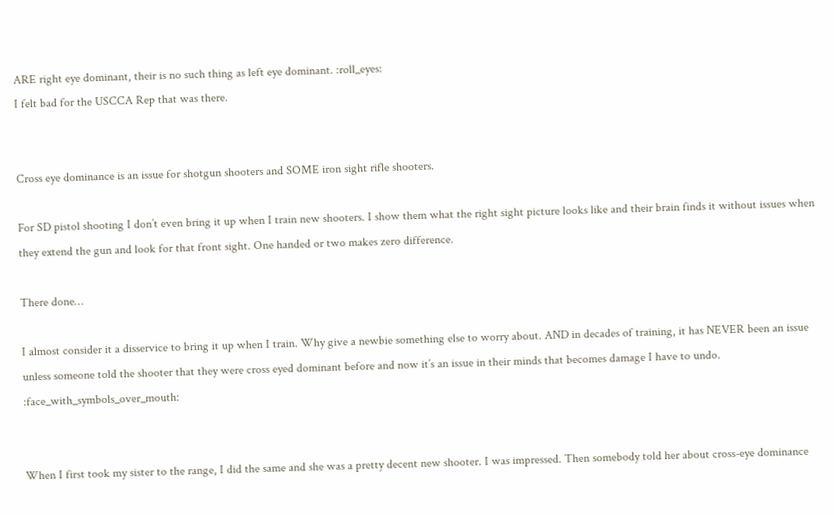ARE right eye dominant, their is no such thing as left eye dominant. :roll_eyes:
I felt bad for the USCCA Rep that was there.


Cross eye dominance is an issue for shotgun shooters and SOME iron sight rifle shooters.

For SD pistol shooting I don’t even bring it up when I train new shooters. I show them what the right sight picture looks like and their brain finds it without issues when they extend the gun and look for that front sight. One handed or two makes zero difference.

There done…

I almost consider it a disservice to bring it up when I train. Why give a newbie something else to worry about. AND in decades of training, it has NEVER been an issue unless someone told the shooter that they were cross eyed dominant before and now it’s an issue in their minds that becomes damage I have to undo. :face_with_symbols_over_mouth:


When I first took my sister to the range, I did the same and she was a pretty decent new shooter. I was impressed. Then somebody told her about cross-eye dominance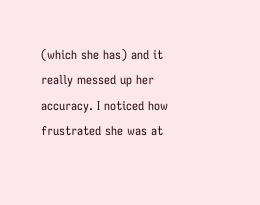(which she has) and it really messed up her accuracy. I noticed how frustrated she was at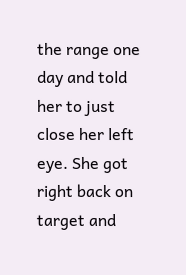the range one day and told her to just close her left eye. She got right back on target and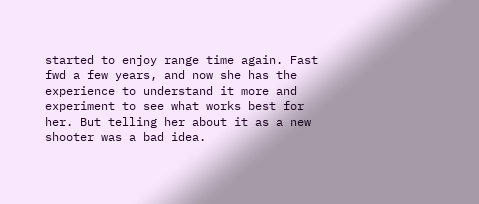started to enjoy range time again. Fast fwd a few years, and now she has the experience to understand it more and experiment to see what works best for her. But telling her about it as a new shooter was a bad idea.